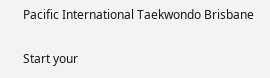Pacific International Taekwondo Brisbane

Start your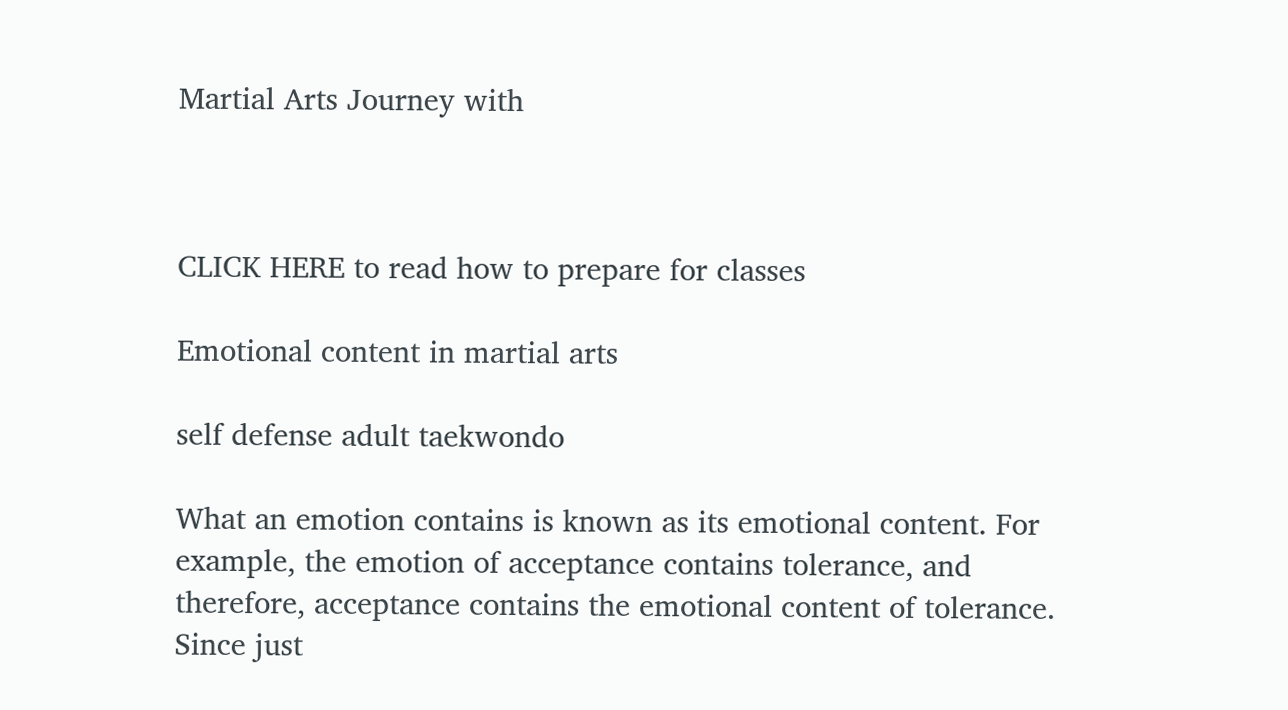Martial Arts Journey with



CLICK HERE to read how to prepare for classes

Emotional content in martial arts

self defense adult taekwondo

What an emotion contains is known as its emotional content. For example, the emotion of acceptance contains tolerance, and therefore, acceptance contains the emotional content of tolerance. Since just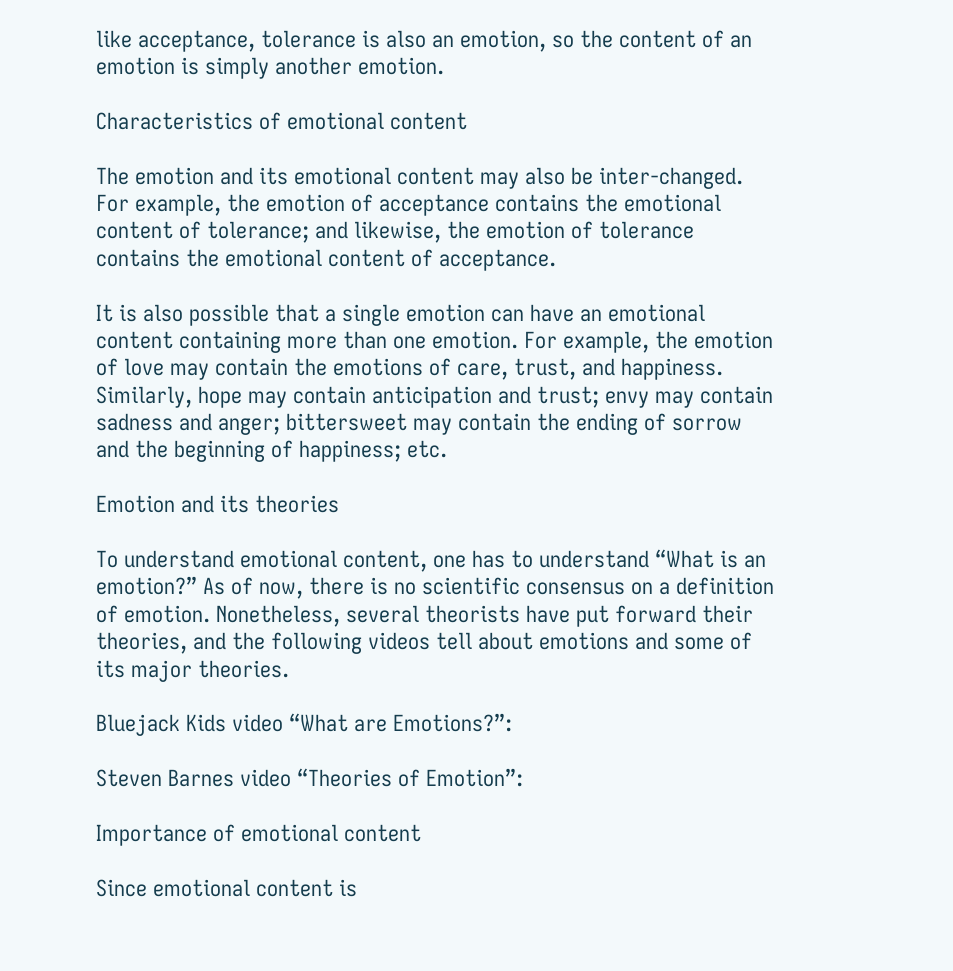like acceptance, tolerance is also an emotion, so the content of an emotion is simply another emotion.

Characteristics of emotional content

The emotion and its emotional content may also be inter-changed. For example, the emotion of acceptance contains the emotional content of tolerance; and likewise, the emotion of tolerance contains the emotional content of acceptance.

It is also possible that a single emotion can have an emotional content containing more than one emotion. For example, the emotion of love may contain the emotions of care, trust, and happiness. Similarly, hope may contain anticipation and trust; envy may contain sadness and anger; bittersweet may contain the ending of sorrow and the beginning of happiness; etc.

Emotion and its theories

To understand emotional content, one has to understand “What is an emotion?” As of now, there is no scientific consensus on a definition of emotion. Nonetheless, several theorists have put forward their theories, and the following videos tell about emotions and some of its major theories.

Bluejack Kids video “What are Emotions?”:

Steven Barnes video “Theories of Emotion”:

Importance of emotional content

Since emotional content is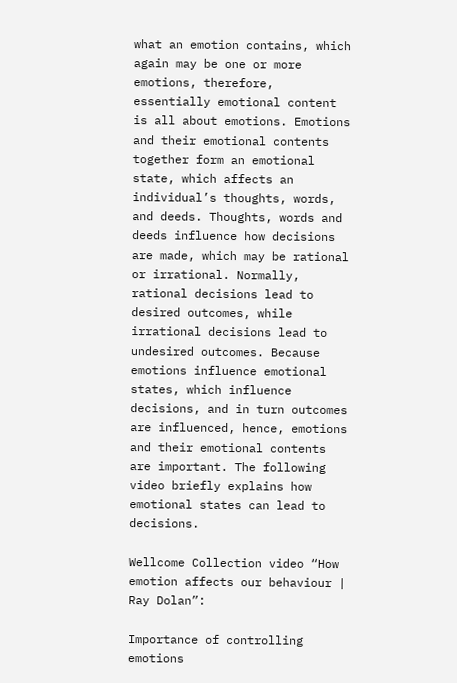what an emotion contains, which again may be one or more emotions, therefore, essentially emotional content is all about emotions. Emotions and their emotional contents together form an emotional state, which affects an individual’s thoughts, words, and deeds. Thoughts, words and deeds influence how decisions are made, which may be rational or irrational. Normally, rational decisions lead to desired outcomes, while irrational decisions lead to undesired outcomes. Because emotions influence emotional states, which influence decisions, and in turn outcomes are influenced, hence, emotions and their emotional contents are important. The following video briefly explains how emotional states can lead to decisions.

Wellcome Collection video “How emotion affects our behaviour | Ray Dolan”:

Importance of controlling emotions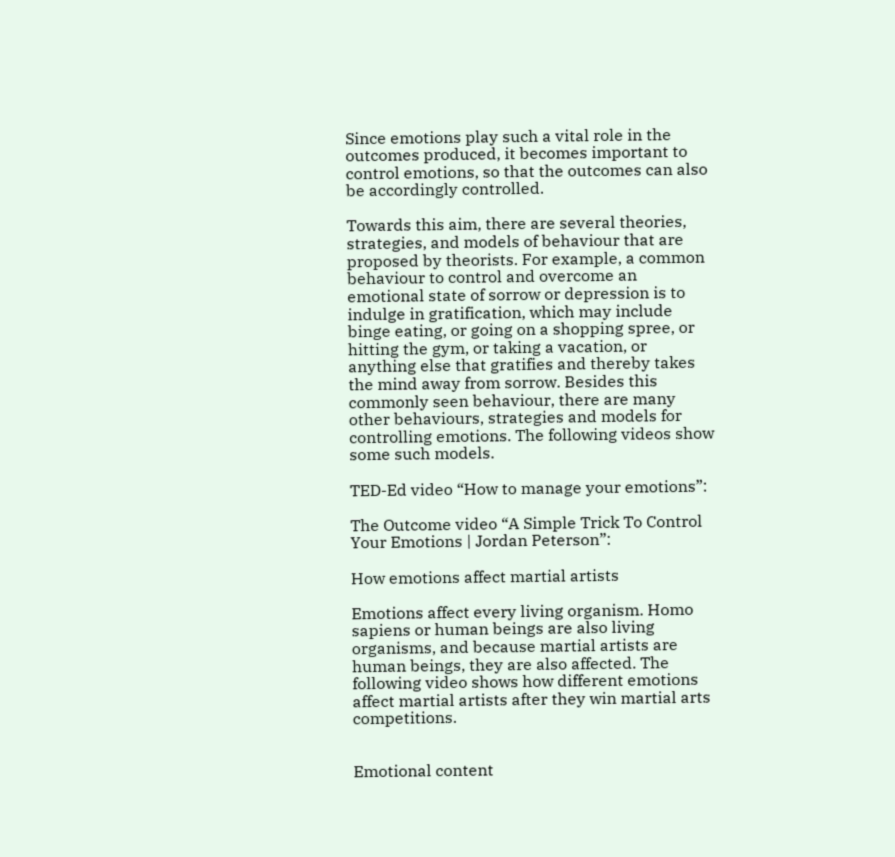Since emotions play such a vital role in the outcomes produced, it becomes important to control emotions, so that the outcomes can also be accordingly controlled.

Towards this aim, there are several theories, strategies, and models of behaviour that are proposed by theorists. For example, a common behaviour to control and overcome an emotional state of sorrow or depression is to indulge in gratification, which may include binge eating, or going on a shopping spree, or hitting the gym, or taking a vacation, or anything else that gratifies and thereby takes the mind away from sorrow. Besides this commonly seen behaviour, there are many other behaviours, strategies and models for controlling emotions. The following videos show some such models.

TED-Ed video “How to manage your emotions”:

The Outcome video “A Simple Trick To Control Your Emotions | Jordan Peterson”:

How emotions affect martial artists

Emotions affect every living organism. Homo sapiens or human beings are also living organisms, and because martial artists are human beings, they are also affected. The following video shows how different emotions affect martial artists after they win martial arts competitions.


Emotional content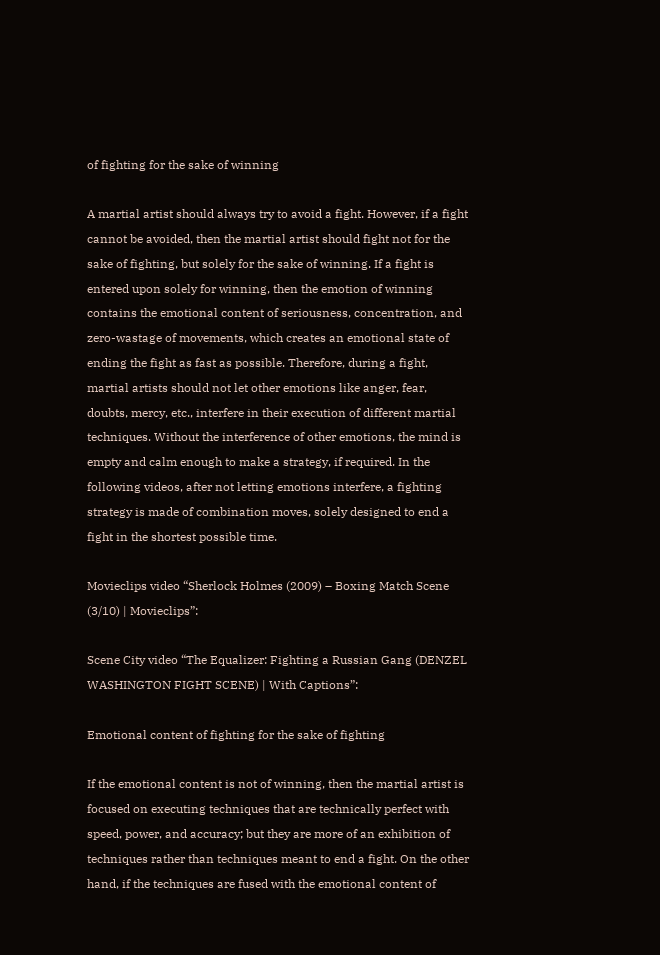of fighting for the sake of winning

A martial artist should always try to avoid a fight. However, if a fight cannot be avoided, then the martial artist should fight not for the sake of fighting, but solely for the sake of winning. If a fight is entered upon solely for winning, then the emotion of winning contains the emotional content of seriousness, concentration, and zero-wastage of movements, which creates an emotional state of ending the fight as fast as possible. Therefore, during a fight, martial artists should not let other emotions like anger, fear, doubts, mercy, etc., interfere in their execution of different martial techniques. Without the interference of other emotions, the mind is empty and calm enough to make a strategy, if required. In the following videos, after not letting emotions interfere, a fighting strategy is made of combination moves, solely designed to end a fight in the shortest possible time.

Movieclips video “Sherlock Holmes (2009) – Boxing Match Scene (3/10) | Movieclips”:

Scene City video “The Equalizer: Fighting a Russian Gang (DENZEL WASHINGTON FIGHT SCENE) | With Captions”:

Emotional content of fighting for the sake of fighting

If the emotional content is not of winning, then the martial artist is focused on executing techniques that are technically perfect with speed, power, and accuracy; but they are more of an exhibition of techniques rather than techniques meant to end a fight. On the other hand, if the techniques are fused with the emotional content of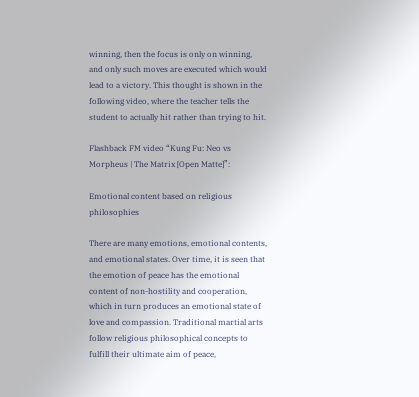winning, then the focus is only on winning, and only such moves are executed which would lead to a victory. This thought is shown in the following video, where the teacher tells the student to actually hit rather than trying to hit.

Flashback FM video “Kung Fu: Neo vs Morpheus | The Matrix [Open Matte]”:

Emotional content based on religious philosophies

There are many emotions, emotional contents, and emotional states. Over time, it is seen that the emotion of peace has the emotional content of non-hostility and cooperation, which in turn produces an emotional state of love and compassion. Traditional martial arts follow religious philosophical concepts to fulfill their ultimate aim of peace,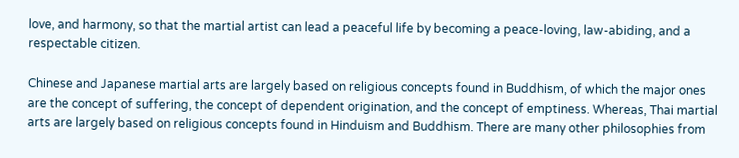love, and harmony, so that the martial artist can lead a peaceful life by becoming a peace-loving, law-abiding, and a respectable citizen.

Chinese and Japanese martial arts are largely based on religious concepts found in Buddhism, of which the major ones are the concept of suffering, the concept of dependent origination, and the concept of emptiness. Whereas, Thai martial arts are largely based on religious concepts found in Hinduism and Buddhism. There are many other philosophies from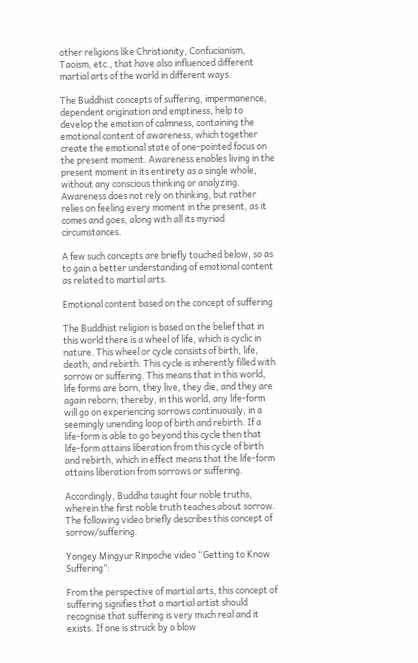other religions like Christianity, Confucianism, Taoism, etc., that have also influenced different martial arts of the world in different ways.

The Buddhist concepts of suffering, impermanence, dependent origination and emptiness, help to develop the emotion of calmness, containing the emotional content of awareness, which together create the emotional state of one-pointed focus on the present moment. Awareness enables living in the present moment in its entirety as a single whole, without any conscious thinking or analyzing. Awareness does not rely on thinking, but rather relies on feeling every moment in the present, as it comes and goes, along with all its myriad circumstances.

A few such concepts are briefly touched below, so as to gain a better understanding of emotional content as related to martial arts.

Emotional content based on the concept of suffering

The Buddhist religion is based on the belief that in this world there is a wheel of life, which is cyclic in nature. This wheel or cycle consists of birth, life, death, and rebirth. This cycle is inherently filled with sorrow or suffering. This means that in this world, life forms are born, they live, they die, and they are again reborn; thereby, in this world, any life-form will go on experiencing sorrows continuously, in a seemingly unending loop of birth and rebirth. If a life-form is able to go beyond this cycle then that life-form attains liberation from this cycle of birth and rebirth, which in effect means that the life-form attains liberation from sorrows or suffering.

Accordingly, Buddha taught four noble truths, wherein the first noble truth teaches about sorrow. The following video briefly describes this concept of sorrow/suffering.

Yongey Mingyur Rinpoche video “Getting to Know Suffering”:

From the perspective of martial arts, this concept of suffering signifies that a martial artist should recognise that suffering is very much real and it exists. If one is struck by a blow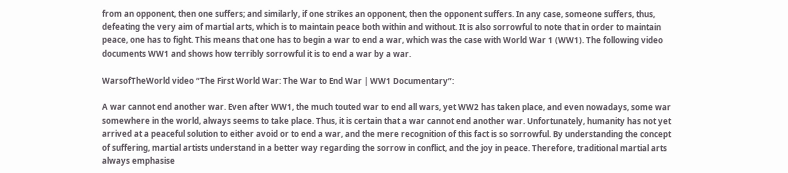from an opponent, then one suffers; and similarly, if one strikes an opponent, then the opponent suffers. In any case, someone suffers, thus, defeating the very aim of martial arts, which is to maintain peace both within and without. It is also sorrowful to note that in order to maintain peace, one has to fight. This means that one has to begin a war to end a war, which was the case with World War 1 (WW1). The following video documents WW1 and shows how terribly sorrowful it is to end a war by a war.

WarsofTheWorld video “The First World War: The War to End War | WW1 Documentary”:

A war cannot end another war. Even after WW1, the much touted war to end all wars, yet WW2 has taken place, and even nowadays, some war somewhere in the world, always seems to take place. Thus, it is certain that a war cannot end another war. Unfortunately, humanity has not yet arrived at a peaceful solution to either avoid or to end a war, and the mere recognition of this fact is so sorrowful. By understanding the concept of suffering, martial artists understand in a better way regarding the sorrow in conflict, and the joy in peace. Therefore, traditional martial arts always emphasise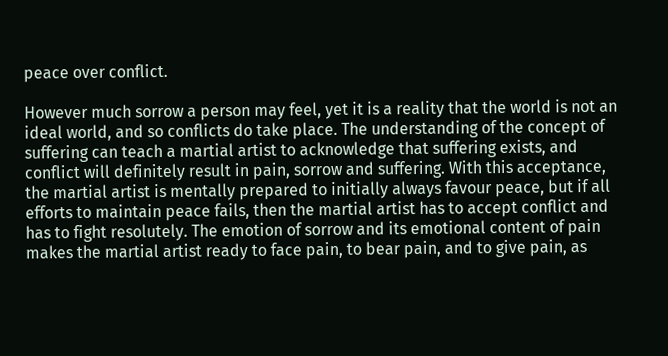peace over conflict.

However much sorrow a person may feel, yet it is a reality that the world is not an ideal world, and so conflicts do take place. The understanding of the concept of suffering can teach a martial artist to acknowledge that suffering exists, and conflict will definitely result in pain, sorrow and suffering. With this acceptance, the martial artist is mentally prepared to initially always favour peace, but if all efforts to maintain peace fails, then the martial artist has to accept conflict and has to fight resolutely. The emotion of sorrow and its emotional content of pain makes the martial artist ready to face pain, to bear pain, and to give pain, as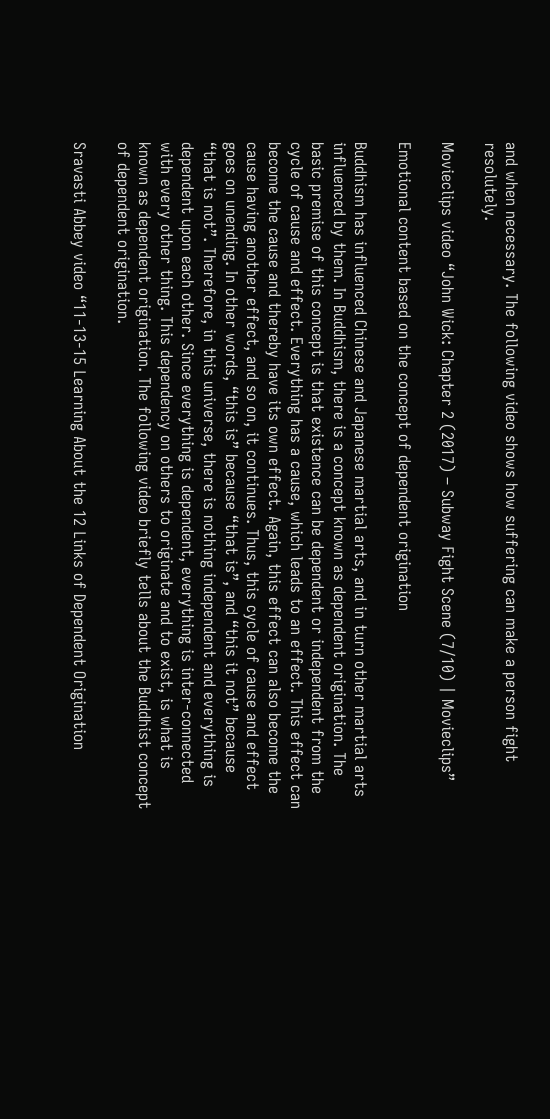and when necessary. The following video shows how suffering can make a person fight resolutely.

Movieclips video “John Wick: Chapter 2 (2017) – Subway Fight Scene (7/10) | Movieclips”

Emotional content based on the concept of dependent origination

Buddhism has influenced Chinese and Japanese martial arts, and in turn other martial arts influenced by them. In Buddhism, there is a concept known as dependent origination. The basic premise of this concept is that existence can be dependent or independent from the cycle of cause and effect. Everything has a cause, which leads to an effect. This effect can become the cause and thereby have its own effect. Again, this effect can also become the cause having another effect, and so on, it continues. Thus, this cycle of cause and effect goes on unending. In other words, “this is” because “that is”, and “this it not” because “that is not”. Therefore, in this universe, there is nothing independent and everything is dependent upon each other. Since everything is dependent, everything is inter-connected with every other thing. This dependency on others to originate and to exist, is what is known as dependent origination. The following video briefly tells about the Buddhist concept of dependent origination.

Sravasti Abbey video “11-13-15 Learning About the 12 Links of Dependent Origination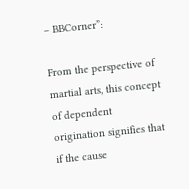– BBCorner”:

From the perspective of martial arts, this concept of dependent origination signifies that if the cause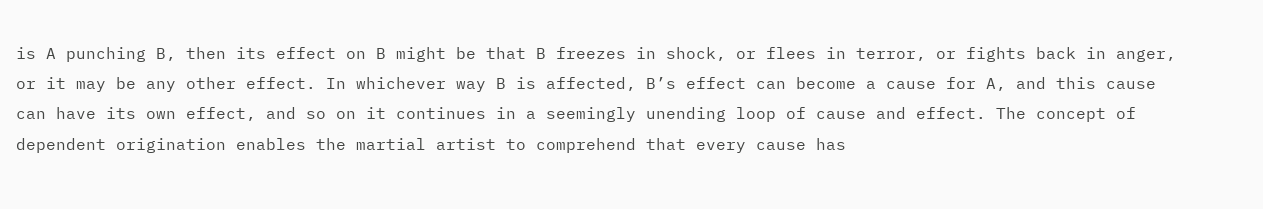is A punching B, then its effect on B might be that B freezes in shock, or flees in terror, or fights back in anger, or it may be any other effect. In whichever way B is affected, B’s effect can become a cause for A, and this cause can have its own effect, and so on it continues in a seemingly unending loop of cause and effect. The concept of dependent origination enables the martial artist to comprehend that every cause has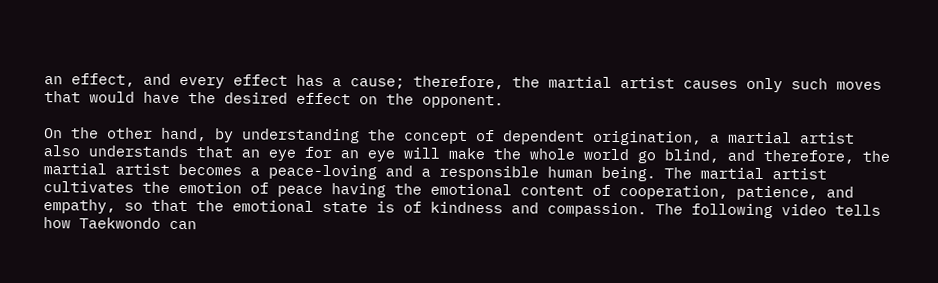an effect, and every effect has a cause; therefore, the martial artist causes only such moves that would have the desired effect on the opponent.

On the other hand, by understanding the concept of dependent origination, a martial artist also understands that an eye for an eye will make the whole world go blind, and therefore, the martial artist becomes a peace-loving and a responsible human being. The martial artist cultivates the emotion of peace having the emotional content of cooperation, patience, and empathy, so that the emotional state is of kindness and compassion. The following video tells how Taekwondo can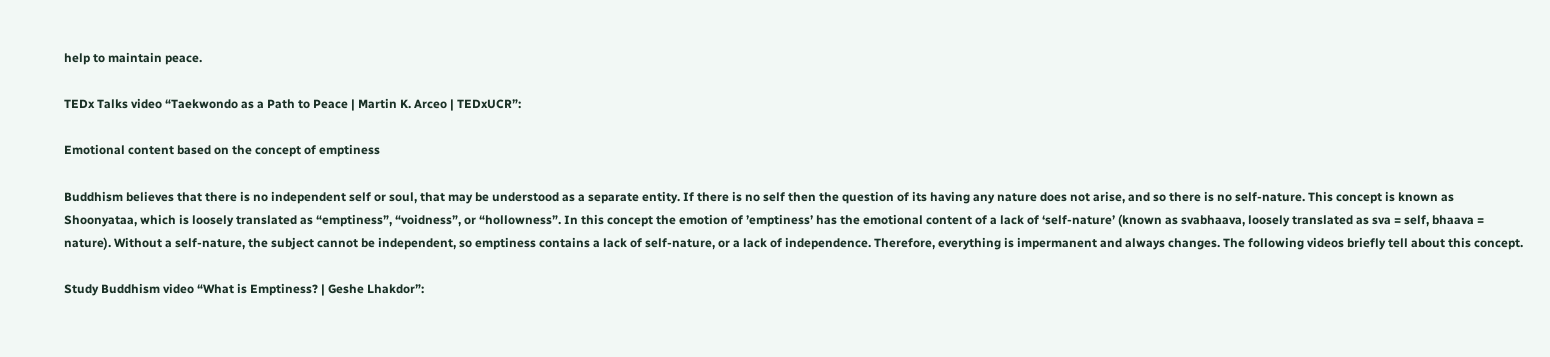help to maintain peace.

TEDx Talks video “Taekwondo as a Path to Peace | Martin K. Arceo | TEDxUCR”:

Emotional content based on the concept of emptiness

Buddhism believes that there is no independent self or soul, that may be understood as a separate entity. If there is no self then the question of its having any nature does not arise, and so there is no self-nature. This concept is known as Shoonyataa, which is loosely translated as “emptiness”, “voidness”, or “hollowness”. In this concept the emotion of ’emptiness’ has the emotional content of a lack of ‘self-nature’ (known as svabhaava, loosely translated as sva = self, bhaava = nature). Without a self-nature, the subject cannot be independent, so emptiness contains a lack of self-nature, or a lack of independence. Therefore, everything is impermanent and always changes. The following videos briefly tell about this concept.

Study Buddhism video “What is Emptiness? | Geshe Lhakdor”: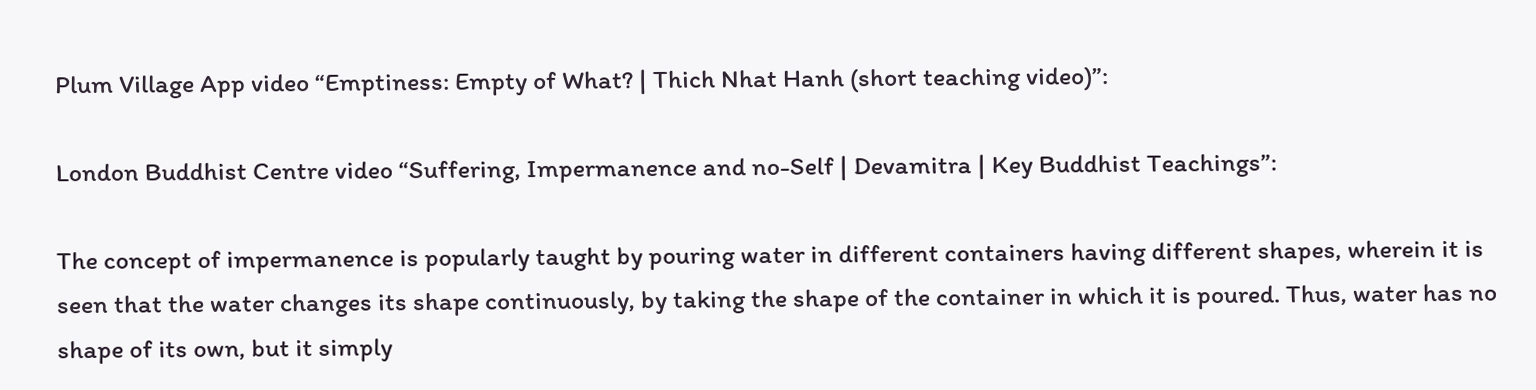Plum Village App video “Emptiness: Empty of What? | Thich Nhat Hanh (short teaching video)”:

London Buddhist Centre video “Suffering, Impermanence and no-Self | Devamitra | Key Buddhist Teachings”:

The concept of impermanence is popularly taught by pouring water in different containers having different shapes, wherein it is seen that the water changes its shape continuously, by taking the shape of the container in which it is poured. Thus, water has no shape of its own, but it simply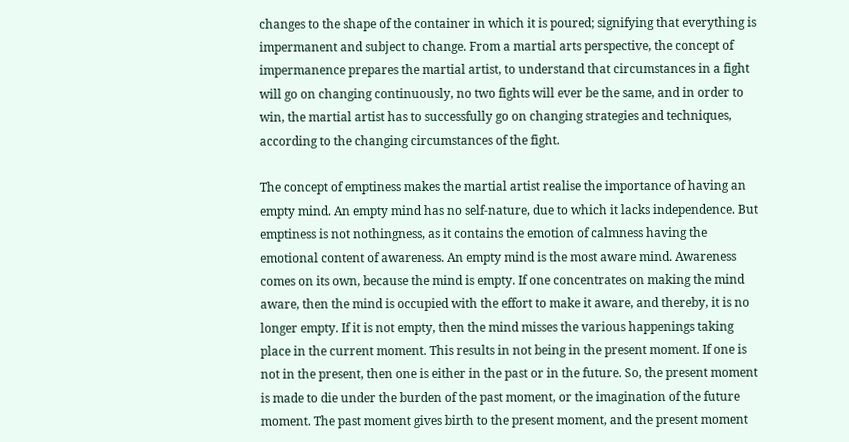changes to the shape of the container in which it is poured; signifying that everything is impermanent and subject to change. From a martial arts perspective, the concept of impermanence prepares the martial artist, to understand that circumstances in a fight will go on changing continuously, no two fights will ever be the same, and in order to win, the martial artist has to successfully go on changing strategies and techniques, according to the changing circumstances of the fight.

The concept of emptiness makes the martial artist realise the importance of having an empty mind. An empty mind has no self-nature, due to which it lacks independence. But emptiness is not nothingness, as it contains the emotion of calmness having the emotional content of awareness. An empty mind is the most aware mind. Awareness comes on its own, because the mind is empty. If one concentrates on making the mind aware, then the mind is occupied with the effort to make it aware, and thereby, it is no longer empty. If it is not empty, then the mind misses the various happenings taking place in the current moment. This results in not being in the present moment. If one is not in the present, then one is either in the past or in the future. So, the present moment is made to die under the burden of the past moment, or the imagination of the future moment. The past moment gives birth to the present moment, and the present moment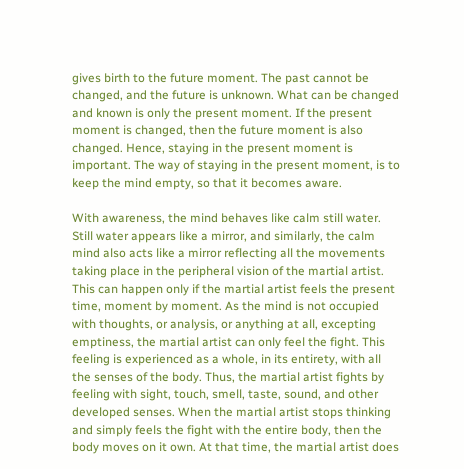gives birth to the future moment. The past cannot be changed, and the future is unknown. What can be changed and known is only the present moment. If the present moment is changed, then the future moment is also changed. Hence, staying in the present moment is important. The way of staying in the present moment, is to keep the mind empty, so that it becomes aware.

With awareness, the mind behaves like calm still water. Still water appears like a mirror, and similarly, the calm mind also acts like a mirror reflecting all the movements taking place in the peripheral vision of the martial artist. This can happen only if the martial artist feels the present time, moment by moment. As the mind is not occupied with thoughts, or analysis, or anything at all, excepting emptiness, the martial artist can only feel the fight. This feeling is experienced as a whole, in its entirety, with all the senses of the body. Thus, the martial artist fights by feeling with sight, touch, smell, taste, sound, and other developed senses. When the martial artist stops thinking and simply feels the fight with the entire body, then the body moves on it own. At that time, the martial artist does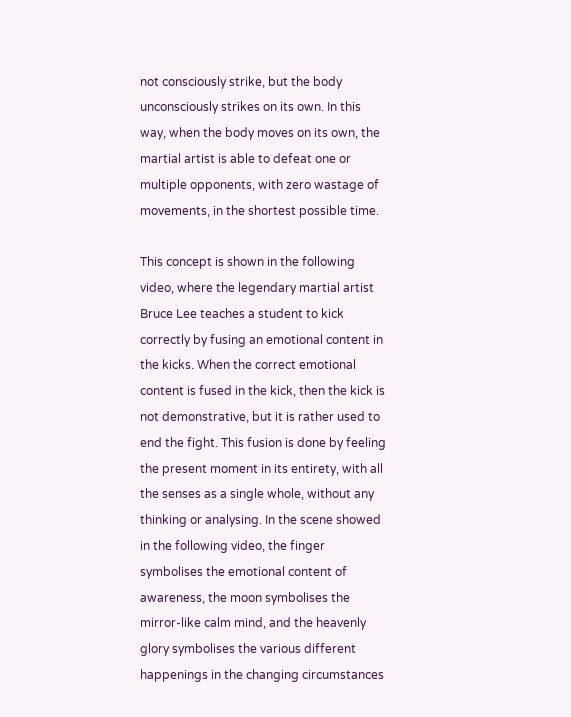not consciously strike, but the body unconsciously strikes on its own. In this way, when the body moves on its own, the martial artist is able to defeat one or multiple opponents, with zero wastage of movements, in the shortest possible time.

This concept is shown in the following video, where the legendary martial artist Bruce Lee teaches a student to kick correctly by fusing an emotional content in the kicks. When the correct emotional content is fused in the kick, then the kick is not demonstrative, but it is rather used to end the fight. This fusion is done by feeling the present moment in its entirety, with all the senses as a single whole, without any thinking or analysing. In the scene showed in the following video, the finger symbolises the emotional content of awareness, the moon symbolises the mirror-like calm mind, and the heavenly glory symbolises the various different happenings in the changing circumstances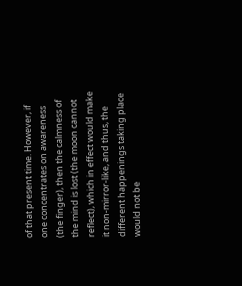of that present time. However, if one concentrates on awareness (the finger), then the calmness of the mind is lost (the moon cannot reflect), which in effect would make it non-mirror-like, and thus, the different happenings taking place would not be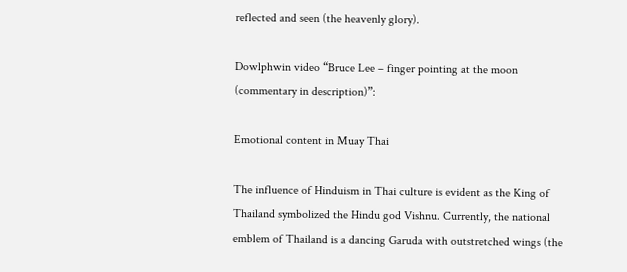reflected and seen (the heavenly glory).

Dowlphwin video “Bruce Lee – finger pointing at the moon (commentary in description)”:

Emotional content in Muay Thai

The influence of Hinduism in Thai culture is evident as the King of Thailand symbolized the Hindu god Vishnu. Currently, the national emblem of Thailand is a dancing Garuda with outstretched wings (the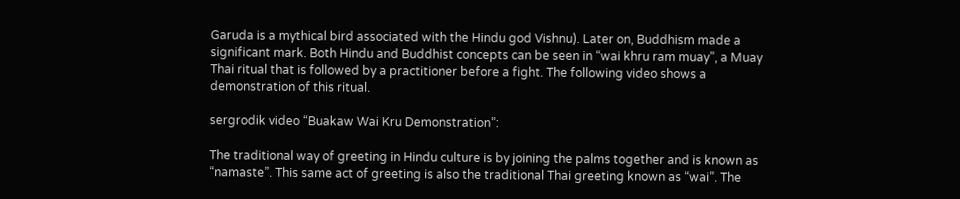Garuda is a mythical bird associated with the Hindu god Vishnu). Later on, Buddhism made a significant mark. Both Hindu and Buddhist concepts can be seen in “wai khru ram muay”, a Muay Thai ritual that is followed by a practitioner before a fight. The following video shows a demonstration of this ritual.

sergrodik video “Buakaw Wai Kru Demonstration”:

The traditional way of greeting in Hindu culture is by joining the palms together and is known as “namaste”. This same act of greeting is also the traditional Thai greeting known as “wai”. The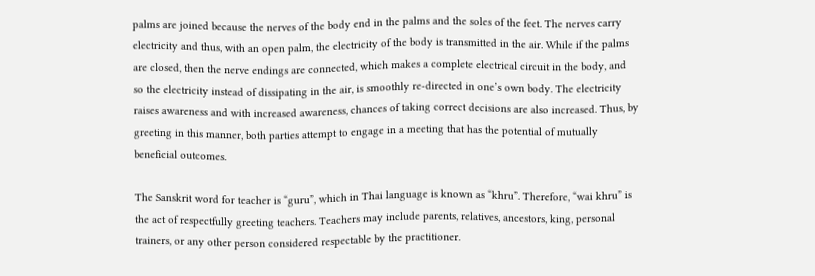palms are joined because the nerves of the body end in the palms and the soles of the feet. The nerves carry electricity and thus, with an open palm, the electricity of the body is transmitted in the air. While if the palms are closed, then the nerve endings are connected, which makes a complete electrical circuit in the body, and so the electricity instead of dissipating in the air, is smoothly re-directed in one’s own body. The electricity raises awareness and with increased awareness, chances of taking correct decisions are also increased. Thus, by greeting in this manner, both parties attempt to engage in a meeting that has the potential of mutually beneficial outcomes.

The Sanskrit word for teacher is “guru”, which in Thai language is known as “khru”. Therefore, “wai khru” is the act of respectfully greeting teachers. Teachers may include parents, relatives, ancestors, king, personal trainers, or any other person considered respectable by the practitioner.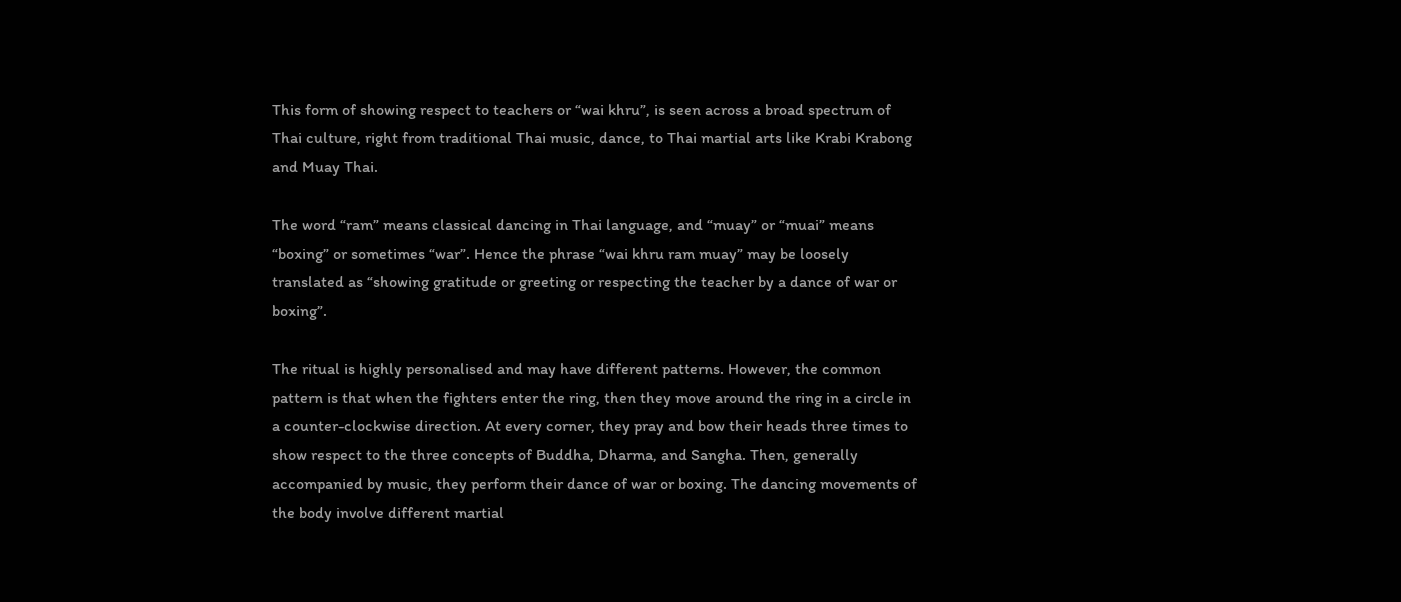This form of showing respect to teachers or “wai khru”, is seen across a broad spectrum of Thai culture, right from traditional Thai music, dance, to Thai martial arts like Krabi Krabong and Muay Thai.

The word “ram” means classical dancing in Thai language, and “muay” or “muai” means “boxing” or sometimes “war”. Hence the phrase “wai khru ram muay” may be loosely translated as “showing gratitude or greeting or respecting the teacher by a dance of war or boxing”.

The ritual is highly personalised and may have different patterns. However, the common pattern is that when the fighters enter the ring, then they move around the ring in a circle in a counter-clockwise direction. At every corner, they pray and bow their heads three times to show respect to the three concepts of Buddha, Dharma, and Sangha. Then, generally accompanied by music, they perform their dance of war or boxing. The dancing movements of the body involve different martial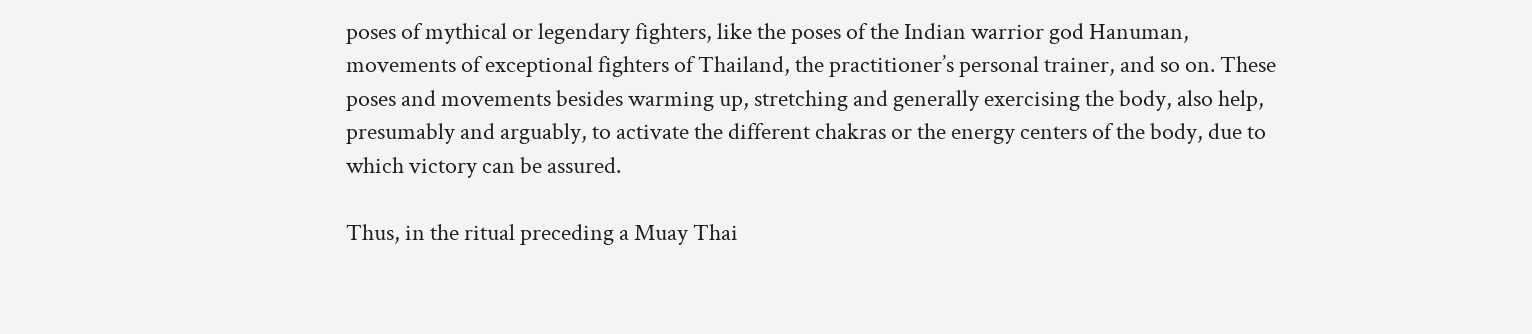poses of mythical or legendary fighters, like the poses of the Indian warrior god Hanuman, movements of exceptional fighters of Thailand, the practitioner’s personal trainer, and so on. These poses and movements besides warming up, stretching and generally exercising the body, also help, presumably and arguably, to activate the different chakras or the energy centers of the body, due to which victory can be assured.

Thus, in the ritual preceding a Muay Thai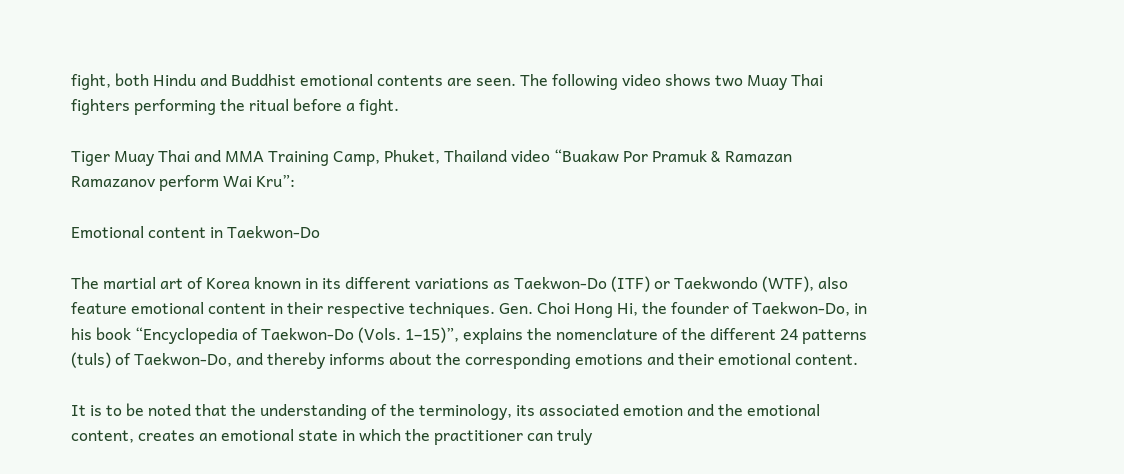fight, both Hindu and Buddhist emotional contents are seen. The following video shows two Muay Thai fighters performing the ritual before a fight.

Tiger Muay Thai and MMA Training Camp, Phuket, Thailand video “Buakaw Por Pramuk & Ramazan Ramazanov perform Wai Kru”:

Emotional content in Taekwon-Do

The martial art of Korea known in its different variations as Taekwon-Do (ITF) or Taekwondo (WTF), also feature emotional content in their respective techniques. Gen. Choi Hong Hi, the founder of Taekwon-Do, in his book “Encyclopedia of Taekwon-Do (Vols. 1–15)”, explains the nomenclature of the different 24 patterns (tuls) of Taekwon-Do, and thereby informs about the corresponding emotions and their emotional content.

It is to be noted that the understanding of the terminology, its associated emotion and the emotional content, creates an emotional state in which the practitioner can truly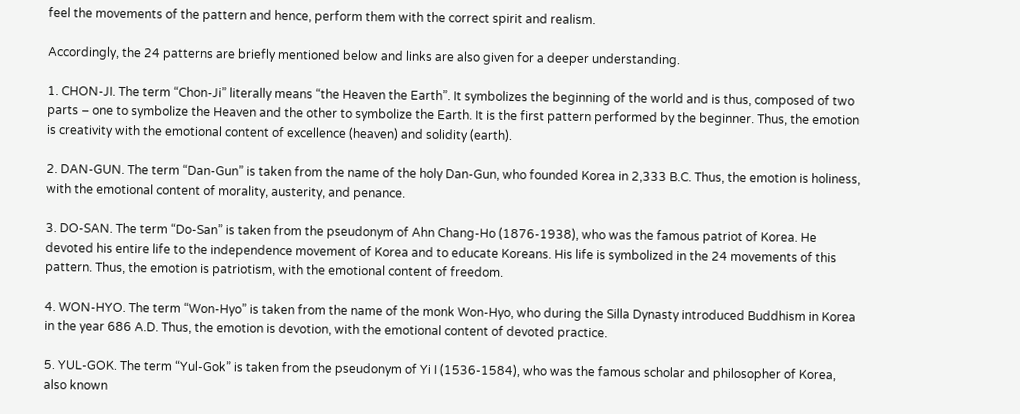feel the movements of the pattern and hence, perform them with the correct spirit and realism.

Accordingly, the 24 patterns are briefly mentioned below and links are also given for a deeper understanding.

1. CHON-JI. The term “Chon-Ji” literally means “the Heaven the Earth”. It symbolizes the beginning of the world and is thus, composed of two parts – one to symbolize the Heaven and the other to symbolize the Earth. It is the first pattern performed by the beginner. Thus, the emotion is creativity with the emotional content of excellence (heaven) and solidity (earth).

2. DAN-GUN. The term “Dan-Gun” is taken from the name of the holy Dan-Gun, who founded Korea in 2,333 B.C. Thus, the emotion is holiness, with the emotional content of morality, austerity, and penance.

3. DO-SAN. The term “Do-San” is taken from the pseudonym of Ahn Chang-Ho (1876-1938), who was the famous patriot of Korea. He devoted his entire life to the independence movement of Korea and to educate Koreans. His life is symbolized in the 24 movements of this pattern. Thus, the emotion is patriotism, with the emotional content of freedom.

4. WON-HYO. The term “Won-Hyo” is taken from the name of the monk Won-Hyo, who during the Silla Dynasty introduced Buddhism in Korea in the year 686 A.D. Thus, the emotion is devotion, with the emotional content of devoted practice.

5. YUL-GOK. The term “Yul-Gok” is taken from the pseudonym of Yi I (1536-1584), who was the famous scholar and philosopher of Korea, also known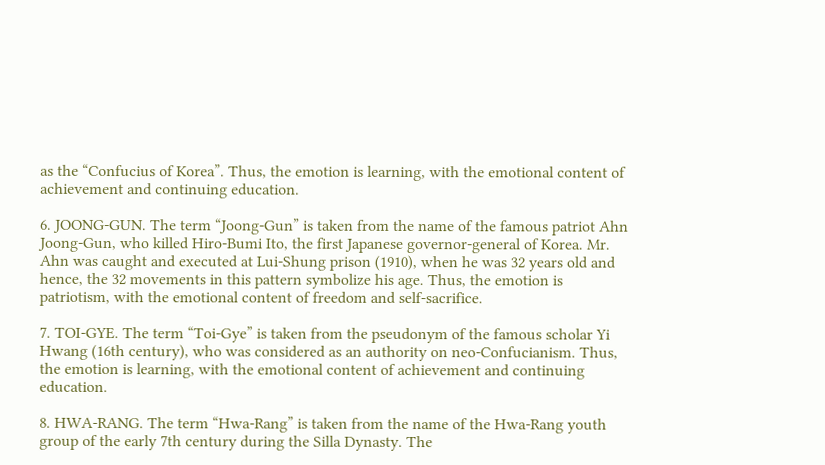as the “Confucius of Korea”. Thus, the emotion is learning, with the emotional content of achievement and continuing education.

6. JOONG-GUN. The term “Joong-Gun” is taken from the name of the famous patriot Ahn Joong-Gun, who killed Hiro-Bumi Ito, the first Japanese governor-general of Korea. Mr. Ahn was caught and executed at Lui-Shung prison (1910), when he was 32 years old and hence, the 32 movements in this pattern symbolize his age. Thus, the emotion is patriotism, with the emotional content of freedom and self-sacrifice.

7. TOI-GYE. The term “Toi-Gye” is taken from the pseudonym of the famous scholar Yi Hwang (16th century), who was considered as an authority on neo-Confucianism. Thus, the emotion is learning, with the emotional content of achievement and continuing education.

8. HWA-RANG. The term “Hwa-Rang” is taken from the name of the Hwa-Rang youth group of the early 7th century during the Silla Dynasty. The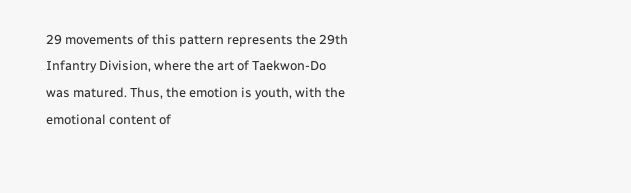29 movements of this pattern represents the 29th Infantry Division, where the art of Taekwon-Do was matured. Thus, the emotion is youth, with the emotional content of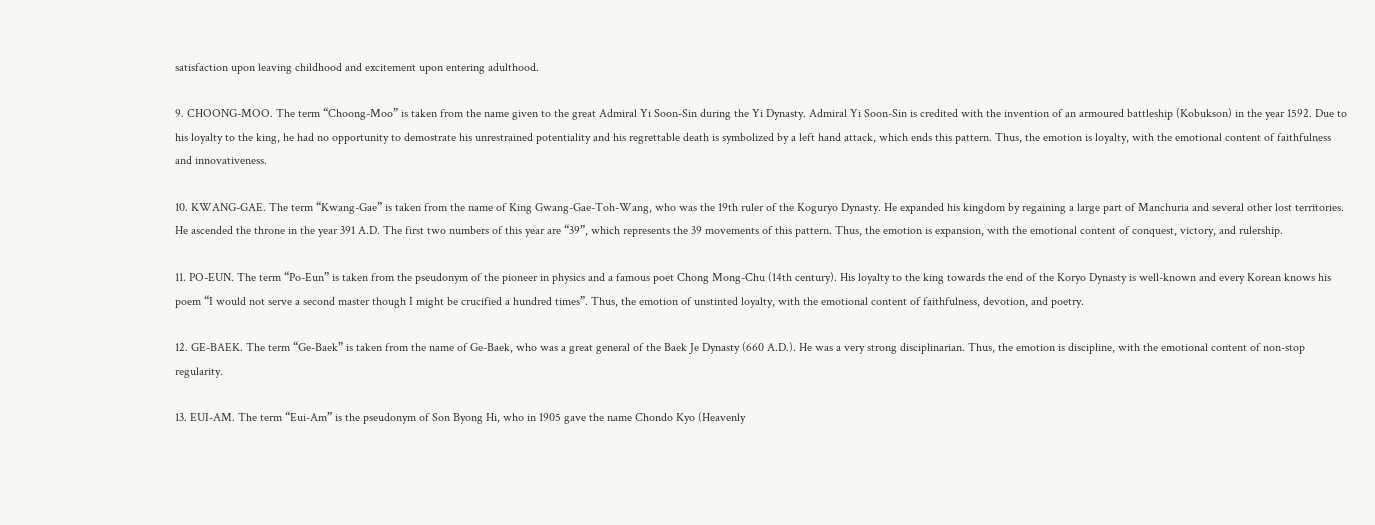satisfaction upon leaving childhood and excitement upon entering adulthood.

9. CHOONG-MOO. The term “Choong-Moo” is taken from the name given to the great Admiral Yi Soon-Sin during the Yi Dynasty. Admiral Yi Soon-Sin is credited with the invention of an armoured battleship (Kobukson) in the year 1592. Due to his loyalty to the king, he had no opportunity to demostrate his unrestrained potentiality and his regrettable death is symbolized by a left hand attack, which ends this pattern. Thus, the emotion is loyalty, with the emotional content of faithfulness and innovativeness.

10. KWANG-GAE. The term “Kwang-Gae” is taken from the name of King Gwang-Gae-Toh-Wang, who was the 19th ruler of the Koguryo Dynasty. He expanded his kingdom by regaining a large part of Manchuria and several other lost territories. He ascended the throne in the year 391 A.D. The first two numbers of this year are “39”, which represents the 39 movements of this pattern. Thus, the emotion is expansion, with the emotional content of conquest, victory, and rulership.

11. PO-EUN. The term “Po-Eun” is taken from the pseudonym of the pioneer in physics and a famous poet Chong Mong-Chu (14th century). His loyalty to the king towards the end of the Koryo Dynasty is well-known and every Korean knows his poem “I would not serve a second master though I might be crucified a hundred times”. Thus, the emotion of unstinted loyalty, with the emotional content of faithfulness, devotion, and poetry.

12. GE-BAEK. The term “Ge-Baek” is taken from the name of Ge-Baek, who was a great general of the Baek Je Dynasty (660 A.D.). He was a very strong disciplinarian. Thus, the emotion is discipline, with the emotional content of non-stop regularity.

13. EUI-AM. The term “Eui-Am” is the pseudonym of Son Byong Hi, who in 1905 gave the name Chondo Kyo (Heavenly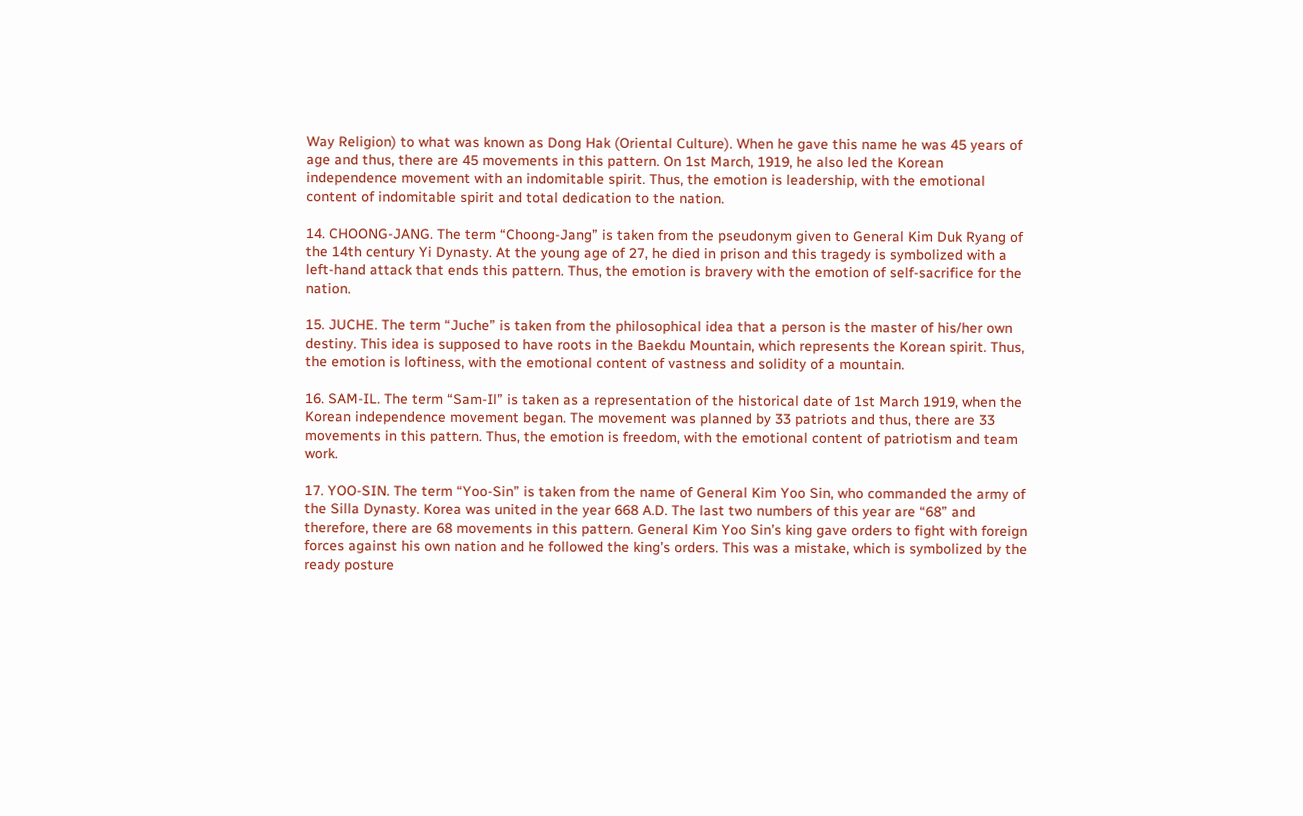Way Religion) to what was known as Dong Hak (Oriental Culture). When he gave this name he was 45 years of age and thus, there are 45 movements in this pattern. On 1st March, 1919, he also led the Korean independence movement with an indomitable spirit. Thus, the emotion is leadership, with the emotional content of indomitable spirit and total dedication to the nation.

14. CHOONG-JANG. The term “Choong-Jang” is taken from the pseudonym given to General Kim Duk Ryang of the 14th century Yi Dynasty. At the young age of 27, he died in prison and this tragedy is symbolized with a left-hand attack that ends this pattern. Thus, the emotion is bravery with the emotion of self-sacrifice for the nation.

15. JUCHE. The term “Juche” is taken from the philosophical idea that a person is the master of his/her own destiny. This idea is supposed to have roots in the Baekdu Mountain, which represents the Korean spirit. Thus, the emotion is loftiness, with the emotional content of vastness and solidity of a mountain.

16. SAM-IL. The term “Sam-Il” is taken as a representation of the historical date of 1st March 1919, when the Korean independence movement began. The movement was planned by 33 patriots and thus, there are 33 movements in this pattern. Thus, the emotion is freedom, with the emotional content of patriotism and team work.

17. YOO-SIN. The term “Yoo-Sin” is taken from the name of General Kim Yoo Sin, who commanded the army of the Silla Dynasty. Korea was united in the year 668 A.D. The last two numbers of this year are “68” and therefore, there are 68 movements in this pattern. General Kim Yoo Sin’s king gave orders to fight with foreign forces against his own nation and he followed the king’s orders. This was a mistake, which is symbolized by the ready posture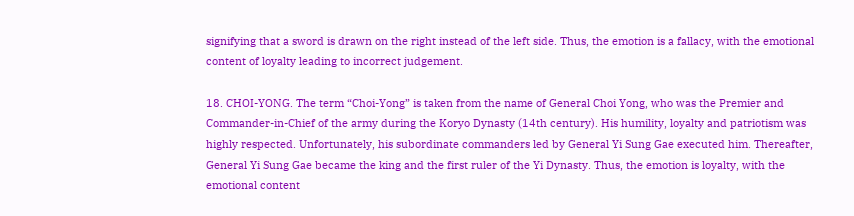signifying that a sword is drawn on the right instead of the left side. Thus, the emotion is a fallacy, with the emotional content of loyalty leading to incorrect judgement.

18. CHOI-YONG. The term “Choi-Yong” is taken from the name of General Choi Yong, who was the Premier and Commander-in-Chief of the army during the Koryo Dynasty (14th century). His humility, loyalty and patriotism was highly respected. Unfortunately, his subordinate commanders led by General Yi Sung Gae executed him. Thereafter, General Yi Sung Gae became the king and the first ruler of the Yi Dynasty. Thus, the emotion is loyalty, with the emotional content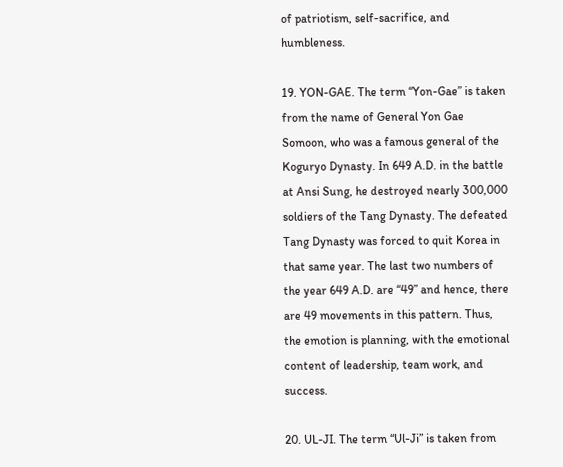of patriotism, self-sacrifice, and humbleness.

19. YON-GAE. The term “Yon-Gae” is taken from the name of General Yon Gae Somoon, who was a famous general of the Koguryo Dynasty. In 649 A.D. in the battle at Ansi Sung, he destroyed nearly 300,000 soldiers of the Tang Dynasty. The defeated Tang Dynasty was forced to quit Korea in that same year. The last two numbers of the year 649 A.D. are “49” and hence, there are 49 movements in this pattern. Thus, the emotion is planning, with the emotional content of leadership, team work, and success.

20. UL-JI. The term “Ul-Ji” is taken from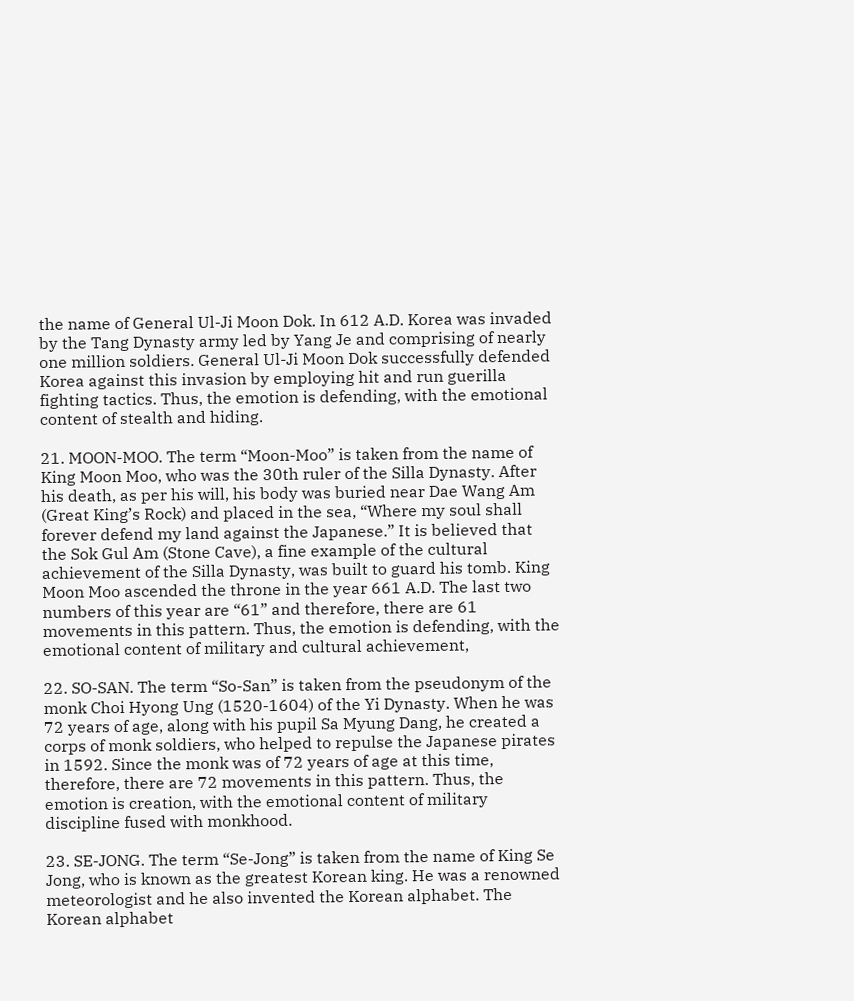the name of General Ul-Ji Moon Dok. In 612 A.D. Korea was invaded by the Tang Dynasty army led by Yang Je and comprising of nearly one million soldiers. General Ul-Ji Moon Dok successfully defended Korea against this invasion by employing hit and run guerilla fighting tactics. Thus, the emotion is defending, with the emotional content of stealth and hiding.

21. MOON-MOO. The term “Moon-Moo” is taken from the name of King Moon Moo, who was the 30th ruler of the Silla Dynasty. After his death, as per his will, his body was buried near Dae Wang Am (Great King’s Rock) and placed in the sea, “Where my soul shall forever defend my land against the Japanese.” It is believed that the Sok Gul Am (Stone Cave), a fine example of the cultural achievement of the Silla Dynasty, was built to guard his tomb. King Moon Moo ascended the throne in the year 661 A.D. The last two numbers of this year are “61” and therefore, there are 61 movements in this pattern. Thus, the emotion is defending, with the emotional content of military and cultural achievement,

22. SO-SAN. The term “So-San” is taken from the pseudonym of the monk Choi Hyong Ung (1520-1604) of the Yi Dynasty. When he was 72 years of age, along with his pupil Sa Myung Dang, he created a corps of monk soldiers, who helped to repulse the Japanese pirates in 1592. Since the monk was of 72 years of age at this time, therefore, there are 72 movements in this pattern. Thus, the emotion is creation, with the emotional content of military discipline fused with monkhood.

23. SE-JONG. The term “Se-Jong” is taken from the name of King Se Jong, who is known as the greatest Korean king. He was a renowned meteorologist and he also invented the Korean alphabet. The Korean alphabet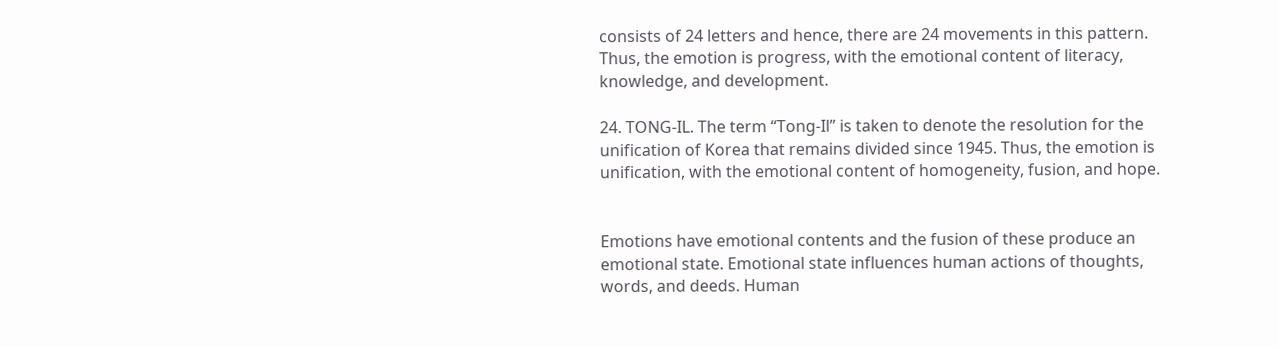consists of 24 letters and hence, there are 24 movements in this pattern. Thus, the emotion is progress, with the emotional content of literacy, knowledge, and development.

24. TONG-IL. The term “Tong-Il” is taken to denote the resolution for the unification of Korea that remains divided since 1945. Thus, the emotion is unification, with the emotional content of homogeneity, fusion, and hope.


Emotions have emotional contents and the fusion of these produce an emotional state. Emotional state influences human actions of thoughts, words, and deeds. Human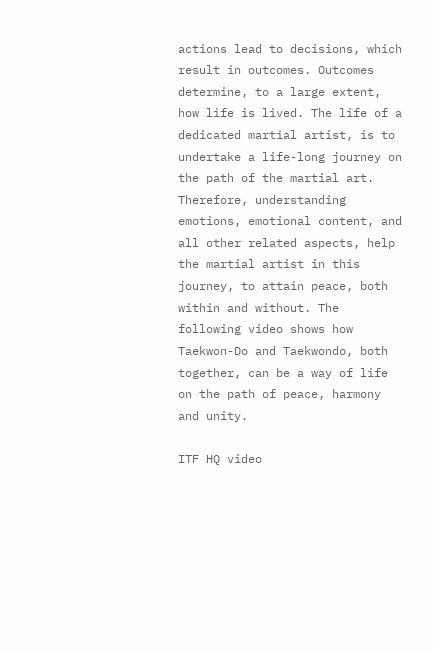actions lead to decisions, which result in outcomes. Outcomes determine, to a large extent, how life is lived. The life of a dedicated martial artist, is to undertake a life-long journey on the path of the martial art. Therefore, understanding emotions, emotional content, and all other related aspects, help the martial artist in this journey, to attain peace, both within and without. The following video shows how Taekwon-Do and Taekwondo, both together, can be a way of life on the path of peace, harmony and unity.

ITF HQ video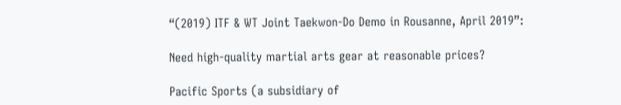“(2019) ITF & WT Joint Taekwon-Do Demo in Rousanne, April 2019”:

Need high-quality martial arts gear at reasonable prices?

Pacific Sports (a subsidiary of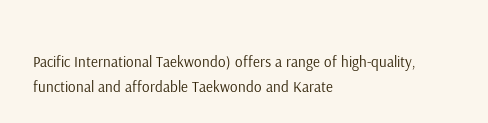Pacific International Taekwondo) offers a range of high-quality, functional and affordable Taekwondo and Karate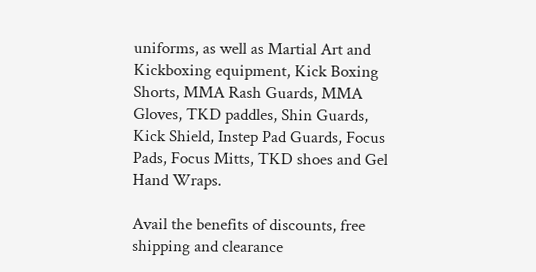uniforms, as well as Martial Art and Kickboxing equipment, Kick Boxing Shorts, MMA Rash Guards, MMA Gloves, TKD paddles, Shin Guards, Kick Shield, Instep Pad Guards, Focus Pads, Focus Mitts, TKD shoes and Gel Hand Wraps.

Avail the benefits of discounts, free shipping and clearance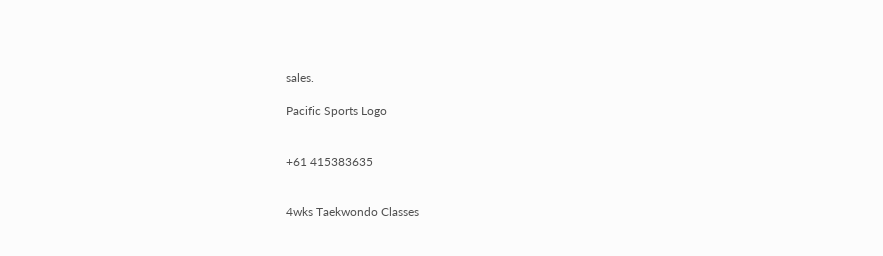sales.

Pacific Sports Logo


+61 415383635


4wks Taekwondo Classes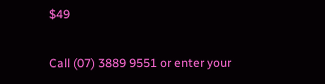$49

Call (07) 3889 9551 or enter your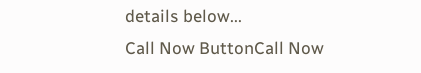details below...
Call Now ButtonCall Now